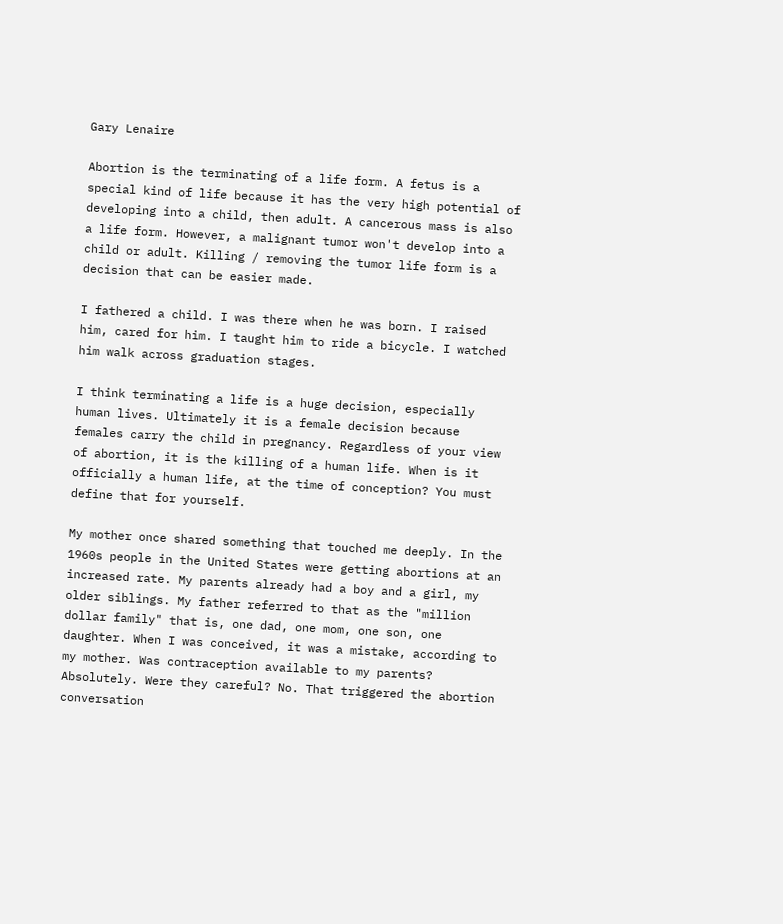Gary Lenaire

Abortion is the terminating of a life form. A fetus is a special kind of life because it has the very high potential of developing into a child, then adult. A cancerous mass is also a life form. However, a malignant tumor won't develop into a child or adult. Killing / removing the tumor life form is a decision that can be easier made.

I fathered a child. I was there when he was born. I raised him, cared for him. I taught him to ride a bicycle. I watched him walk across graduation stages.

I think terminating a life is a huge decision, especially human lives. Ultimately it is a female decision because females carry the child in pregnancy. Regardless of your view of abortion, it is the killing of a human life. When is it officially a human life, at the time of conception? You must define that for yourself.

My mother once shared something that touched me deeply. In the 1960s people in the United States were getting abortions at an increased rate. My parents already had a boy and a girl, my older siblings. My father referred to that as the "million dollar family" that is, one dad, one mom, one son, one daughter. When I was conceived, it was a mistake, according to my mother. Was contraception available to my parents? Absolutely. Were they careful? No. That triggered the abortion conversation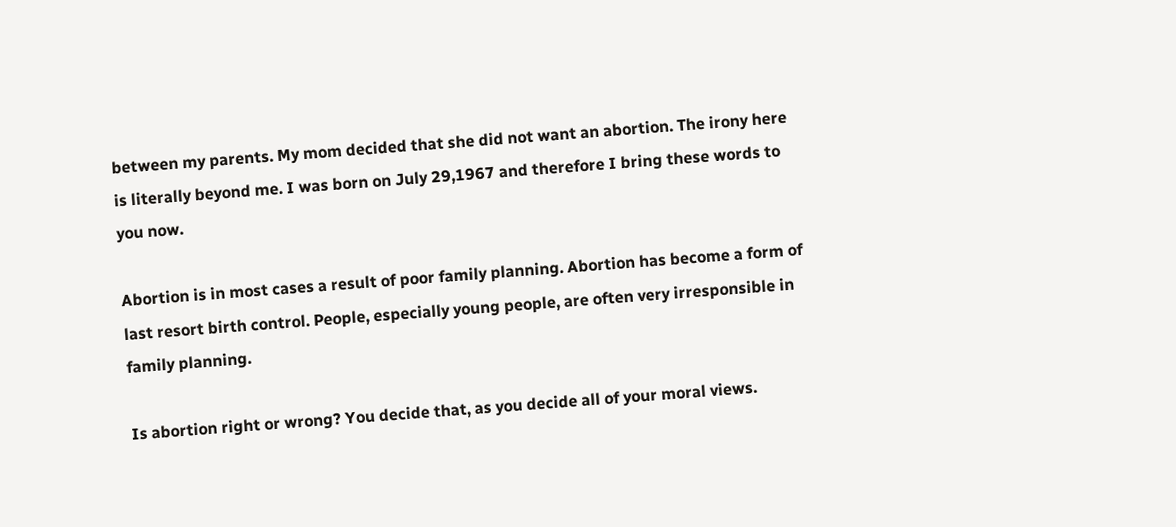between my parents. My mom decided that she did not want an abortion. The irony here is literally beyond me. I was born on July 29,1967 and therefore I bring these words to you now.

Abortion is in most cases a result of poor family planning. Abortion has become a form of last resort birth control. People, especially young people, are often very irresponsible in family planning.

Is abortion right or wrong? You decide that, as you decide all of your moral views.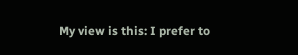My view is this: I prefer to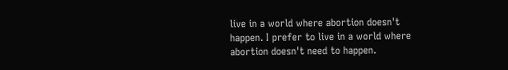live in a world where abortion doesn't happen. I prefer to live in a world where abortion doesn't need to happen.